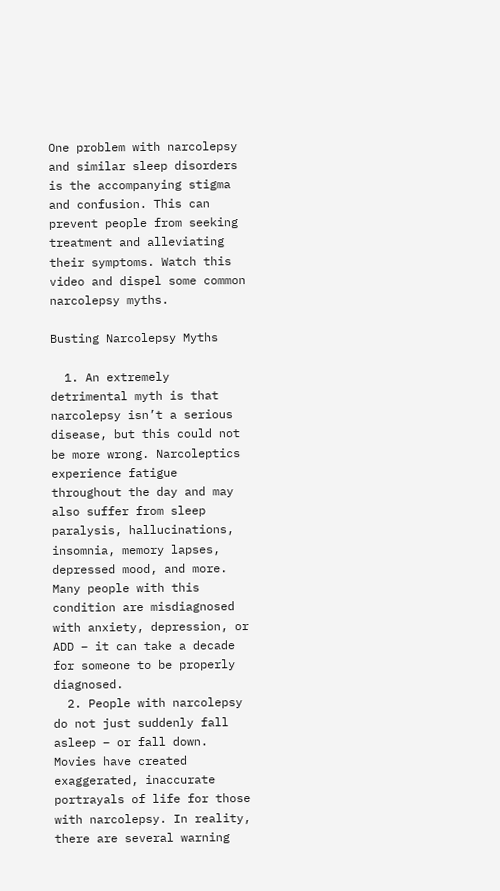One problem with narcolepsy and similar sleep disorders is the accompanying stigma and confusion. This can prevent people from seeking treatment and alleviating their symptoms. Watch this video and dispel some common narcolepsy myths.

Busting Narcolepsy Myths

  1. An extremely detrimental myth is that narcolepsy isn’t a serious disease, but this could not be more wrong. Narcoleptics experience fatigue throughout the day and may also suffer from sleep paralysis, hallucinations, insomnia, memory lapses, depressed mood, and more. Many people with this condition are misdiagnosed with anxiety, depression, or ADD – it can take a decade for someone to be properly diagnosed.
  2. People with narcolepsy do not just suddenly fall asleep – or fall down. Movies have created exaggerated, inaccurate portrayals of life for those with narcolepsy. In reality, there are several warning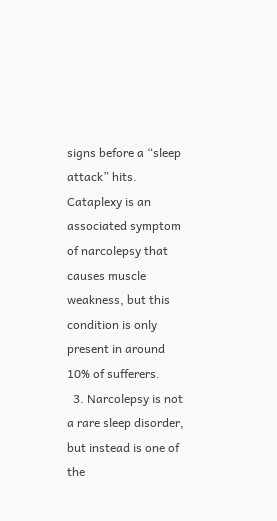signs before a “sleep attack” hits. Cataplexy is an associated symptom of narcolepsy that causes muscle weakness, but this condition is only present in around 10% of sufferers.
  3. Narcolepsy is not a rare sleep disorder, but instead is one of the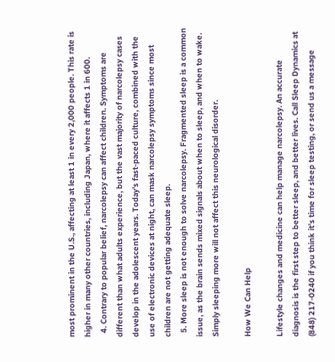most prominent in the U.S., affecting at least 1 in every 2,000 people. This rate is higher in many other countries, including Japan, where it affects 1 in 600.
  4. Contrary to popular belief, narcolepsy can affect children. Symptoms are different than what adults experience, but the vast majority of narcolepsy cases develop in the adolescent years. Today’s fast-paced culture, combined with the use of electronic devices at night, can mask narcolepsy symptoms since most children are not getting adequate sleep.
  5. More sleep is not enough to solve narcolepsy. Fragmented sleep is a common issue, as the brain sends mixed signals about when to sleep, and when to wake. Simply sleeping more will not affect this neurological disorder.

How We Can Help

Lifestyle changes and medicine can help manage narcolepsy. An accurate diagnosis is the first step to better sleep, and better lives. Call Sleep Dynamics at (848) 217-0240 if you think it’s time for sleep testing, or send us a message